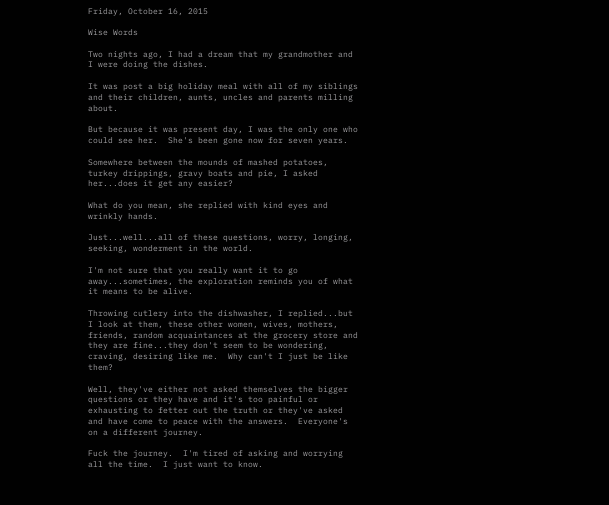Friday, October 16, 2015

Wise Words

Two nights ago, I had a dream that my grandmother and I were doing the dishes.

It was post a big holiday meal with all of my siblings and their children, aunts, uncles and parents milling about.

But because it was present day, I was the only one who could see her.  She's been gone now for seven years.

Somewhere between the mounds of mashed potatoes, turkey drippings, gravy boats and pie, I asked her...does it get any easier?

What do you mean, she replied with kind eyes and wrinkly hands.

Just...well...all of these questions, worry, longing, seeking, wonderment in the world.

I'm not sure that you really want it to go away...sometimes, the exploration reminds you of what it means to be alive.

Throwing cutlery into the dishwasher, I replied...but I look at them, these other women, wives, mothers, friends, random acquaintances at the grocery store and they are fine...they don't seem to be wondering, craving, desiring like me.  Why can't I just be like them?

Well, they've either not asked themselves the bigger questions or they have and it's too painful or exhausting to fetter out the truth or they've asked and have come to peace with the answers.  Everyone's on a different journey.

Fuck the journey.  I'm tired of asking and worrying all the time.  I just want to know.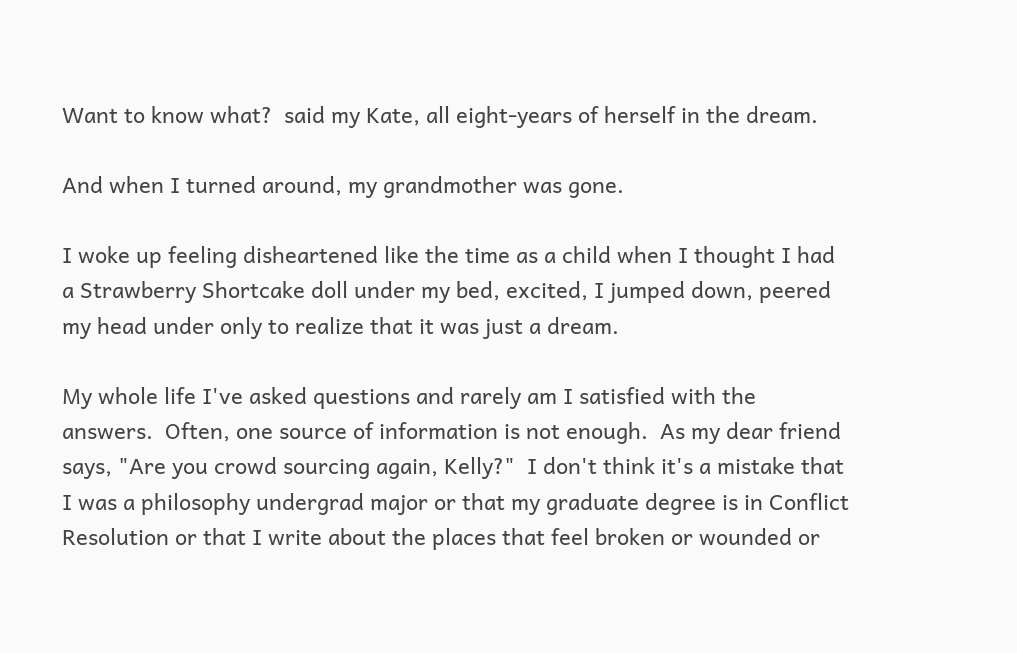Want to know what?  said my Kate, all eight-years of herself in the dream.

And when I turned around, my grandmother was gone.

I woke up feeling disheartened like the time as a child when I thought I had a Strawberry Shortcake doll under my bed, excited, I jumped down, peered my head under only to realize that it was just a dream.

My whole life I've asked questions and rarely am I satisfied with the answers.  Often, one source of information is not enough.  As my dear friend says, "Are you crowd sourcing again, Kelly?"  I don't think it's a mistake that I was a philosophy undergrad major or that my graduate degree is in Conflict Resolution or that I write about the places that feel broken or wounded or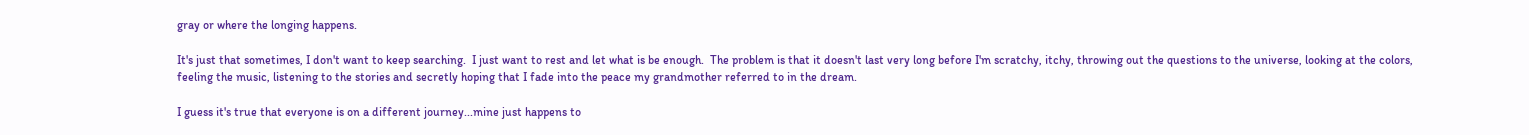gray or where the longing happens.

It's just that sometimes, I don't want to keep searching.  I just want to rest and let what is be enough.  The problem is that it doesn't last very long before I'm scratchy, itchy, throwing out the questions to the universe, looking at the colors, feeling the music, listening to the stories and secretly hoping that I fade into the peace my grandmother referred to in the dream.

I guess it's true that everyone is on a different journey...mine just happens to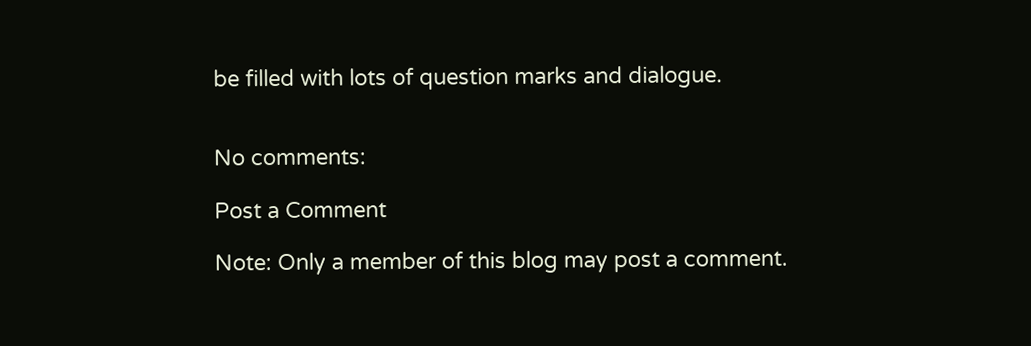be filled with lots of question marks and dialogue.


No comments:

Post a Comment

Note: Only a member of this blog may post a comment.